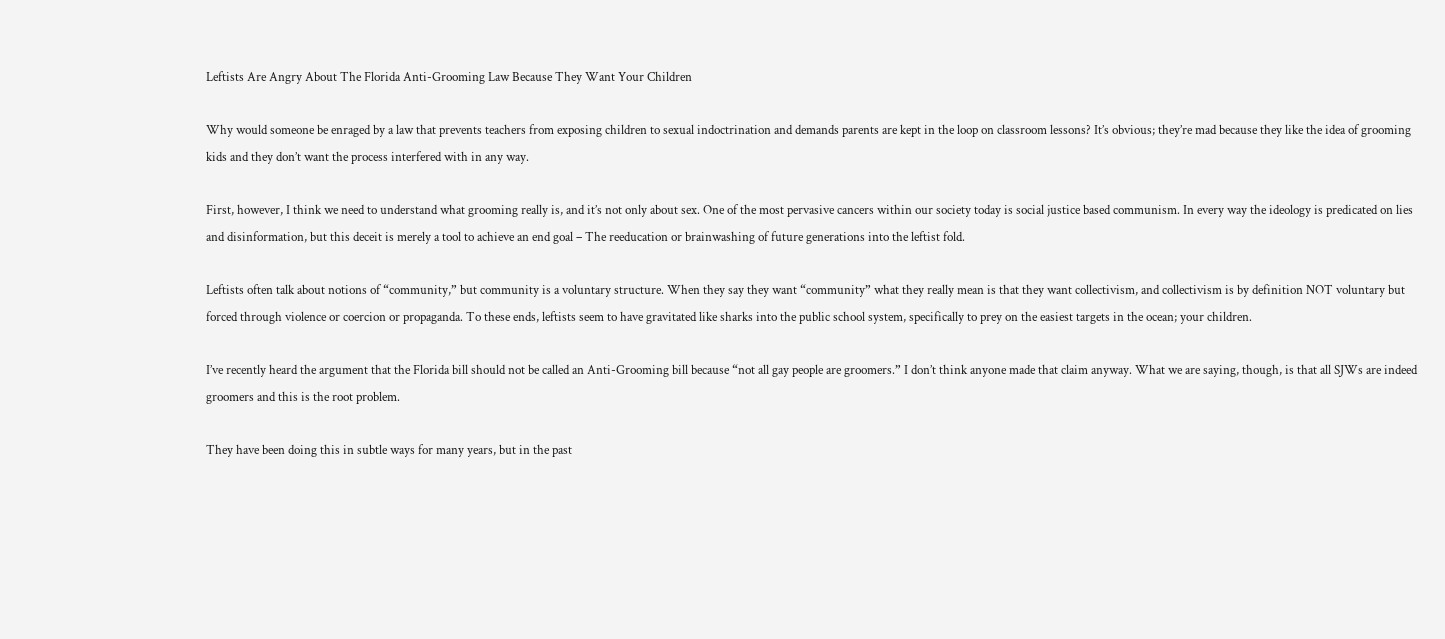Leftists Are Angry About The Florida Anti-Grooming Law Because They Want Your Children

Why would someone be enraged by a law that prevents teachers from exposing children to sexual indoctrination and demands parents are kept in the loop on classroom lessons? It’s obvious; they’re mad because they like the idea of grooming kids and they don’t want the process interfered with in any way.

First, however, I think we need to understand what grooming really is, and it’s not only about sex. One of the most pervasive cancers within our society today is social justice based communism. In every way the ideology is predicated on lies and disinformation, but this deceit is merely a tool to achieve an end goal – The reeducation or brainwashing of future generations into the leftist fold.

Leftists often talk about notions of “community,” but community is a voluntary structure. When they say they want “community” what they really mean is that they want collectivism, and collectivism is by definition NOT voluntary but forced through violence or coercion or propaganda. To these ends, leftists seem to have gravitated like sharks into the public school system, specifically to prey on the easiest targets in the ocean; your children.

I’ve recently heard the argument that the Florida bill should not be called an Anti-Grooming bill because “not all gay people are groomers.” I don’t think anyone made that claim anyway. What we are saying, though, is that all SJWs are indeed groomers and this is the root problem.

They have been doing this in subtle ways for many years, but in the past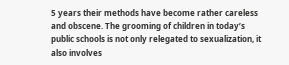5 years their methods have become rather careless and obscene. The grooming of children in today’s public schools is not only relegated to sexualization, it also involves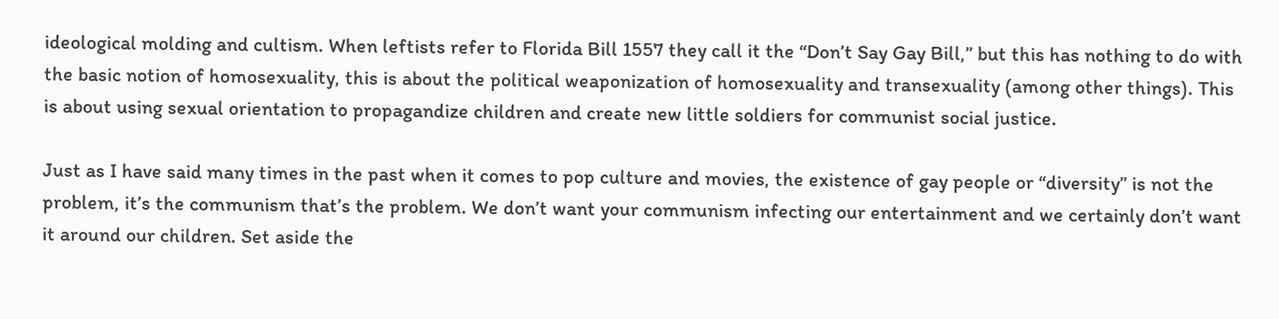ideological molding and cultism. When leftists refer to Florida Bill 1557 they call it the “Don’t Say Gay Bill,” but this has nothing to do with the basic notion of homosexuality, this is about the political weaponization of homosexuality and transexuality (among other things). This is about using sexual orientation to propagandize children and create new little soldiers for communist social justice.

Just as I have said many times in the past when it comes to pop culture and movies, the existence of gay people or “diversity” is not the problem, it’s the communism that’s the problem. We don’t want your communism infecting our entertainment and we certainly don’t want it around our children. Set aside the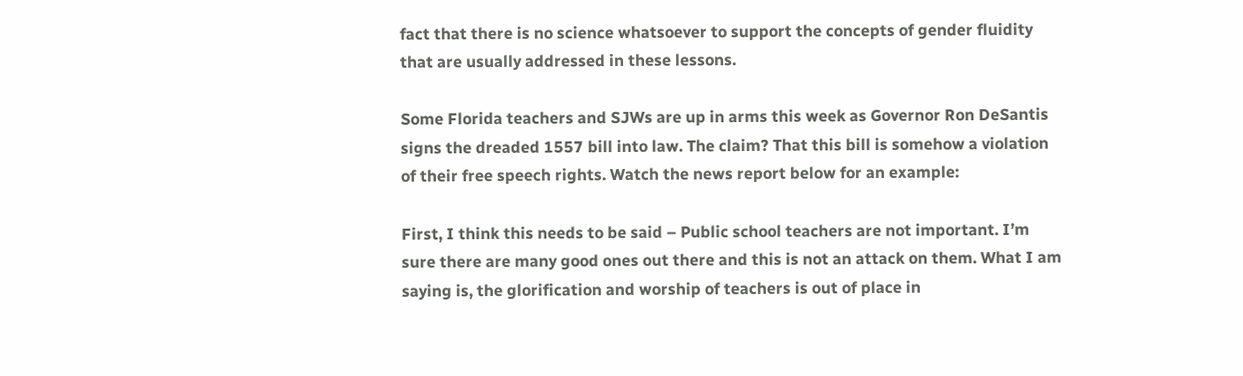fact that there is no science whatsoever to support the concepts of gender fluidity that are usually addressed in these lessons.

Some Florida teachers and SJWs are up in arms this week as Governor Ron DeSantis signs the dreaded 1557 bill into law. The claim? That this bill is somehow a violation of their free speech rights. Watch the news report below for an example:

First, I think this needs to be said – Public school teachers are not important. I’m sure there are many good ones out there and this is not an attack on them. What I am saying is, the glorification and worship of teachers is out of place in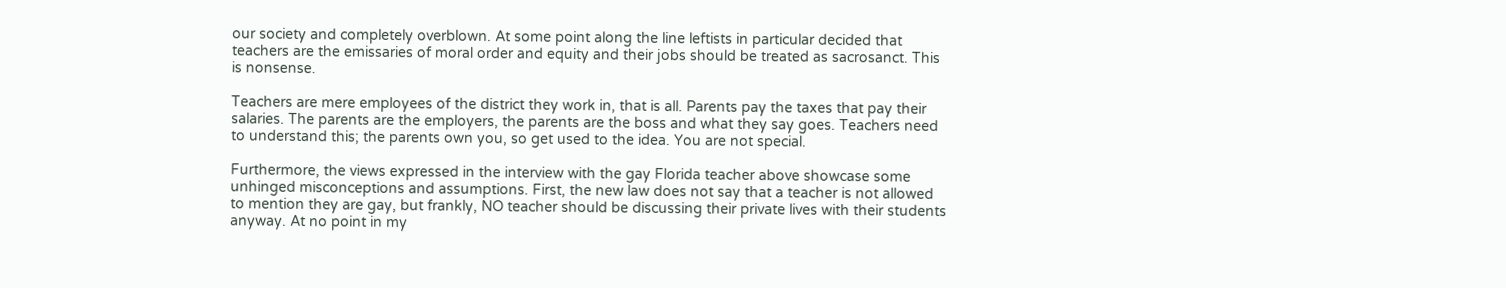our society and completely overblown. At some point along the line leftists in particular decided that teachers are the emissaries of moral order and equity and their jobs should be treated as sacrosanct. This is nonsense.

Teachers are mere employees of the district they work in, that is all. Parents pay the taxes that pay their salaries. The parents are the employers, the parents are the boss and what they say goes. Teachers need to understand this; the parents own you, so get used to the idea. You are not special.

Furthermore, the views expressed in the interview with the gay Florida teacher above showcase some unhinged misconceptions and assumptions. First, the new law does not say that a teacher is not allowed to mention they are gay, but frankly, NO teacher should be discussing their private lives with their students anyway. At no point in my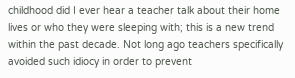childhood did I ever hear a teacher talk about their home lives or who they were sleeping with; this is a new trend within the past decade. Not long ago teachers specifically avoided such idiocy in order to prevent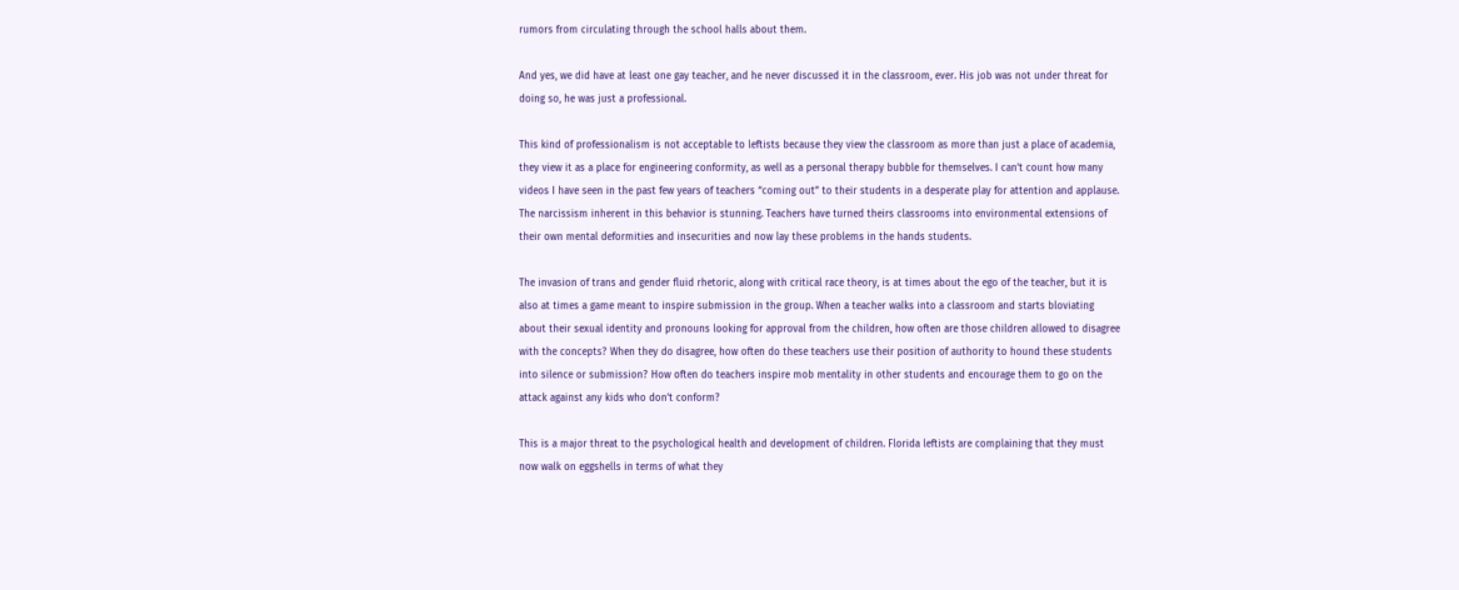rumors from circulating through the school halls about them.

And yes, we did have at least one gay teacher, and he never discussed it in the classroom, ever. His job was not under threat for doing so, he was just a professional.

This kind of professionalism is not acceptable to leftists because they view the classroom as more than just a place of academia, they view it as a place for engineering conformity, as well as a personal therapy bubble for themselves. I can’t count how many videos I have seen in the past few years of teachers “coming out” to their students in a desperate play for attention and applause. The narcissism inherent in this behavior is stunning. Teachers have turned theirs classrooms into environmental extensions of their own mental deformities and insecurities and now lay these problems in the hands students.

The invasion of trans and gender fluid rhetoric, along with critical race theory, is at times about the ego of the teacher, but it is also at times a game meant to inspire submission in the group. When a teacher walks into a classroom and starts bloviating about their sexual identity and pronouns looking for approval from the children, how often are those children allowed to disagree with the concepts? When they do disagree, how often do these teachers use their position of authority to hound these students into silence or submission? How often do teachers inspire mob mentality in other students and encourage them to go on the attack against any kids who don’t conform?

This is a major threat to the psychological health and development of children. Florida leftists are complaining that they must now walk on eggshells in terms of what they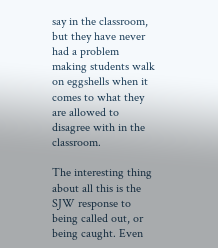say in the classroom, but they have never had a problem making students walk on eggshells when it comes to what they are allowed to disagree with in the classroom.

The interesting thing about all this is the SJW response to being called out, or being caught. Even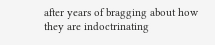after years of bragging about how they are indoctrinating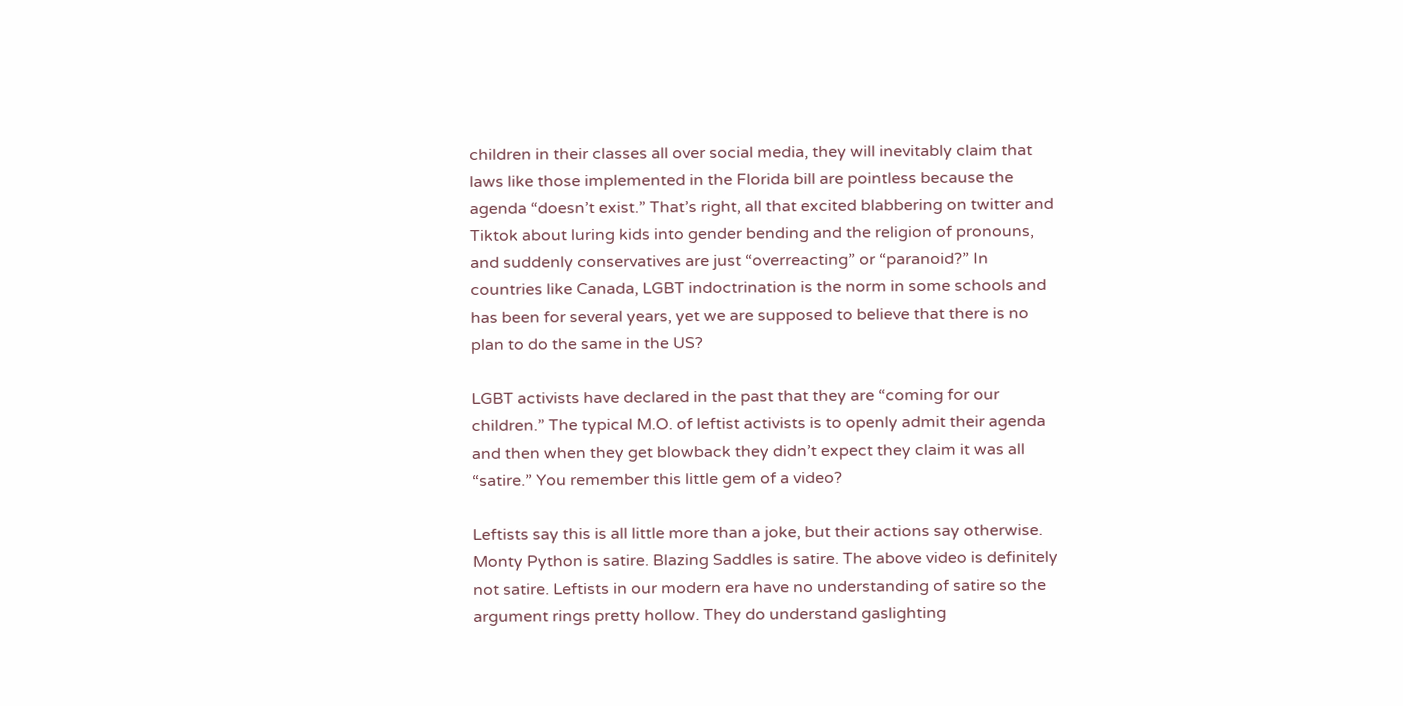children in their classes all over social media, they will inevitably claim that laws like those implemented in the Florida bill are pointless because the agenda “doesn’t exist.” That’s right, all that excited blabbering on twitter and Tiktok about luring kids into gender bending and the religion of pronouns, and suddenly conservatives are just “overreacting” or “paranoid?” In countries like Canada, LGBT indoctrination is the norm in some schools and has been for several years, yet we are supposed to believe that there is no plan to do the same in the US?

LGBT activists have declared in the past that they are “coming for our children.” The typical M.O. of leftist activists is to openly admit their agenda and then when they get blowback they didn’t expect they claim it was all “satire.” You remember this little gem of a video?

Leftists say this is all little more than a joke, but their actions say otherwise. Monty Python is satire. Blazing Saddles is satire. The above video is definitely not satire. Leftists in our modern era have no understanding of satire so the argument rings pretty hollow. They do understand gaslighting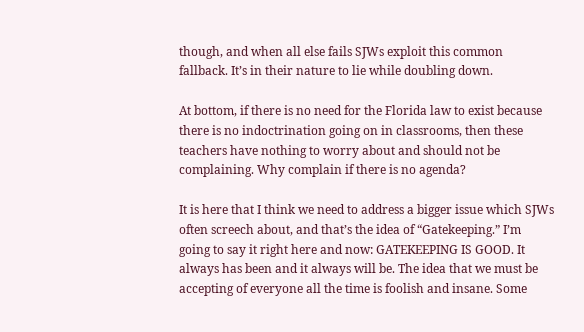though, and when all else fails SJWs exploit this common fallback. It’s in their nature to lie while doubling down.

At bottom, if there is no need for the Florida law to exist because there is no indoctrination going on in classrooms, then these teachers have nothing to worry about and should not be complaining. Why complain if there is no agenda?

It is here that I think we need to address a bigger issue which SJWs often screech about, and that’s the idea of “Gatekeeping.” I’m going to say it right here and now: GATEKEEPING IS GOOD. It always has been and it always will be. The idea that we must be accepting of everyone all the time is foolish and insane. Some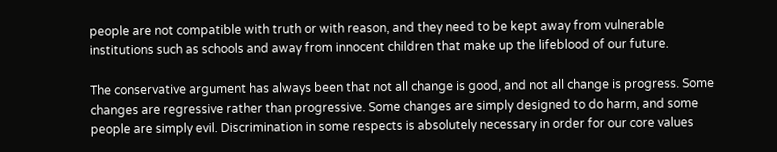people are not compatible with truth or with reason, and they need to be kept away from vulnerable institutions such as schools and away from innocent children that make up the lifeblood of our future.

The conservative argument has always been that not all change is good, and not all change is progress. Some changes are regressive rather than progressive. Some changes are simply designed to do harm, and some people are simply evil. Discrimination in some respects is absolutely necessary in order for our core values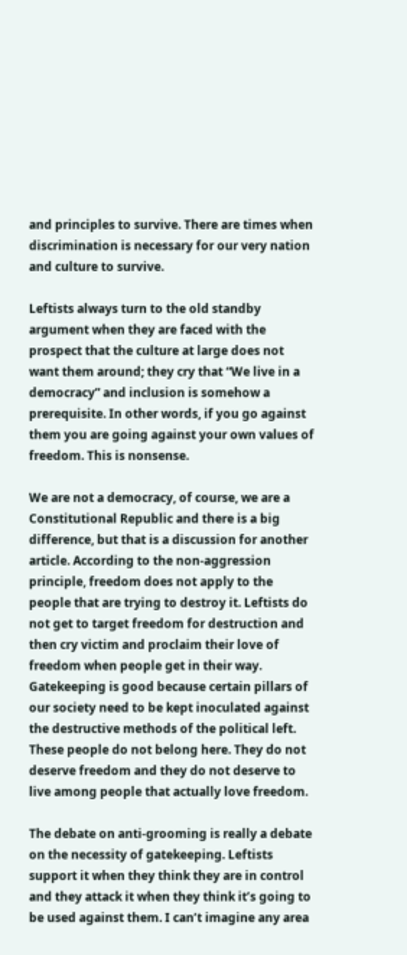and principles to survive. There are times when discrimination is necessary for our very nation and culture to survive.

Leftists always turn to the old standby argument when they are faced with the prospect that the culture at large does not want them around; they cry that “We live in a democracy” and inclusion is somehow a prerequisite. In other words, if you go against them you are going against your own values of freedom. This is nonsense.

We are not a democracy, of course, we are a Constitutional Republic and there is a big difference, but that is a discussion for another article. According to the non-aggression principle, freedom does not apply to the people that are trying to destroy it. Leftists do not get to target freedom for destruction and then cry victim and proclaim their love of freedom when people get in their way. Gatekeeping is good because certain pillars of our society need to be kept inoculated against the destructive methods of the political left. These people do not belong here. They do not deserve freedom and they do not deserve to live among people that actually love freedom.

The debate on anti-grooming is really a debate on the necessity of gatekeeping. Leftists support it when they think they are in control and they attack it when they think it’s going to be used against them. I can’t imagine any area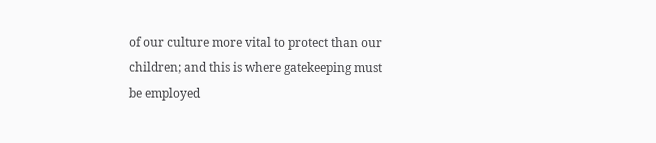of our culture more vital to protect than our children; and this is where gatekeeping must be employed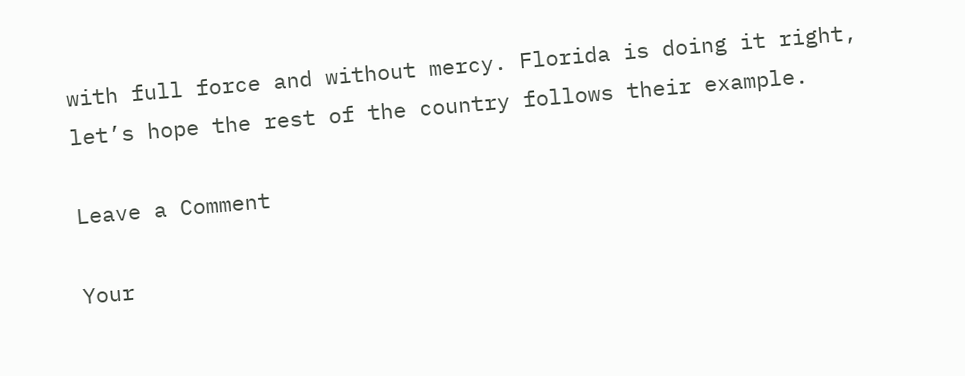with full force and without mercy. Florida is doing it right, let’s hope the rest of the country follows their example.

Leave a Comment

Your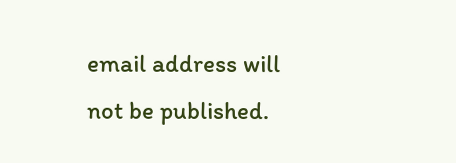email address will not be published.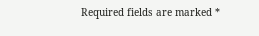Required fields are marked *